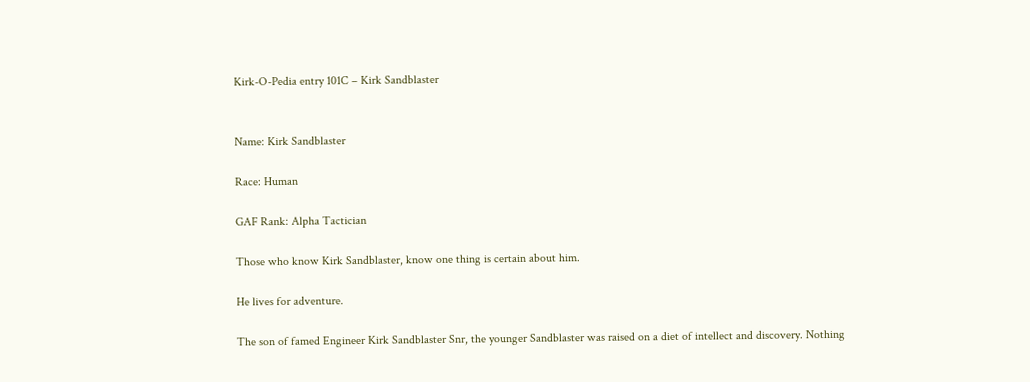Kirk-O-Pedia entry 101C – Kirk Sandblaster


Name: Kirk Sandblaster

Race: Human

GAF Rank: Alpha Tactician

Those who know Kirk Sandblaster, know one thing is certain about him.

He lives for adventure.

The son of famed Engineer Kirk Sandblaster Snr, the younger Sandblaster was raised on a diet of intellect and discovery. Nothing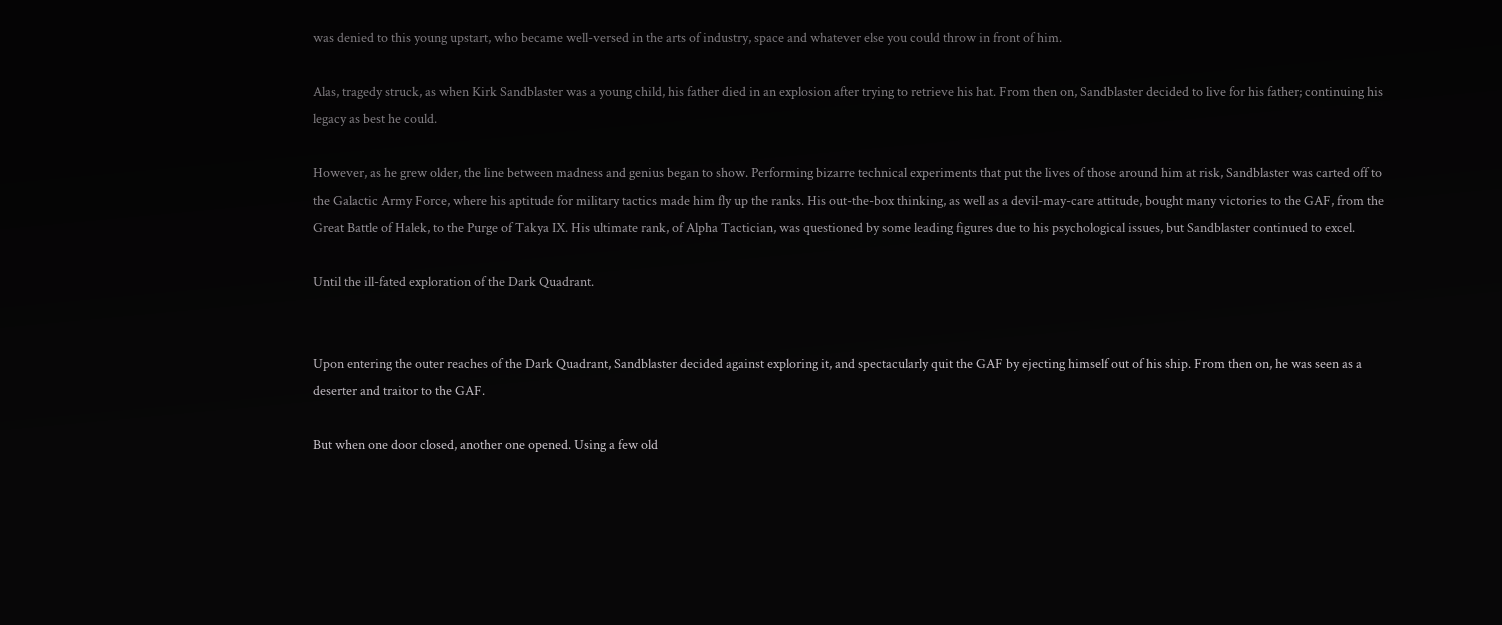was denied to this young upstart, who became well-versed in the arts of industry, space and whatever else you could throw in front of him.

Alas, tragedy struck, as when Kirk Sandblaster was a young child, his father died in an explosion after trying to retrieve his hat. From then on, Sandblaster decided to live for his father; continuing his legacy as best he could.

However, as he grew older, the line between madness and genius began to show. Performing bizarre technical experiments that put the lives of those around him at risk, Sandblaster was carted off to the Galactic Army Force, where his aptitude for military tactics made him fly up the ranks. His out-the-box thinking, as well as a devil-may-care attitude, bought many victories to the GAF, from the Great Battle of Halek, to the Purge of Takya IX. His ultimate rank, of Alpha Tactician, was questioned by some leading figures due to his psychological issues, but Sandblaster continued to excel.

Until the ill-fated exploration of the Dark Quadrant.


Upon entering the outer reaches of the Dark Quadrant, Sandblaster decided against exploring it, and spectacularly quit the GAF by ejecting himself out of his ship. From then on, he was seen as a deserter and traitor to the GAF.

But when one door closed, another one opened. Using a few old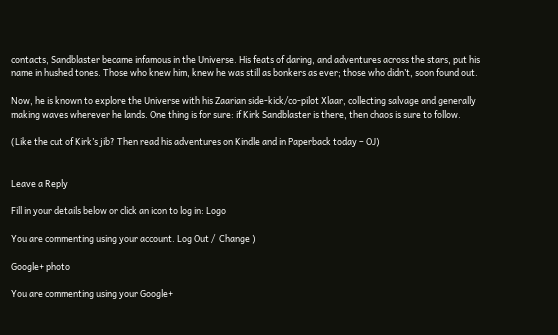contacts, Sandblaster became infamous in the Universe. His feats of daring, and adventures across the stars, put his name in hushed tones. Those who knew him, knew he was still as bonkers as ever; those who didn’t, soon found out.

Now, he is known to explore the Universe with his Zaarian side-kick/co-pilot Xlaar, collecting salvage and generally making waves wherever he lands. One thing is for sure: if Kirk Sandblaster is there, then chaos is sure to follow.

(Like the cut of Kirk’s jib? Then read his adventures on Kindle and in Paperback today – OJ)


Leave a Reply

Fill in your details below or click an icon to log in: Logo

You are commenting using your account. Log Out /  Change )

Google+ photo

You are commenting using your Google+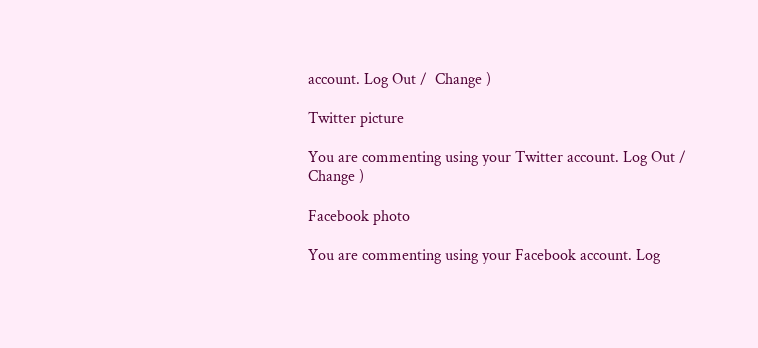account. Log Out /  Change )

Twitter picture

You are commenting using your Twitter account. Log Out /  Change )

Facebook photo

You are commenting using your Facebook account. Log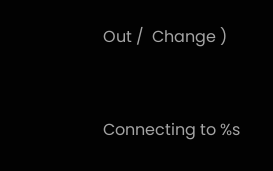Out /  Change )


Connecting to %s